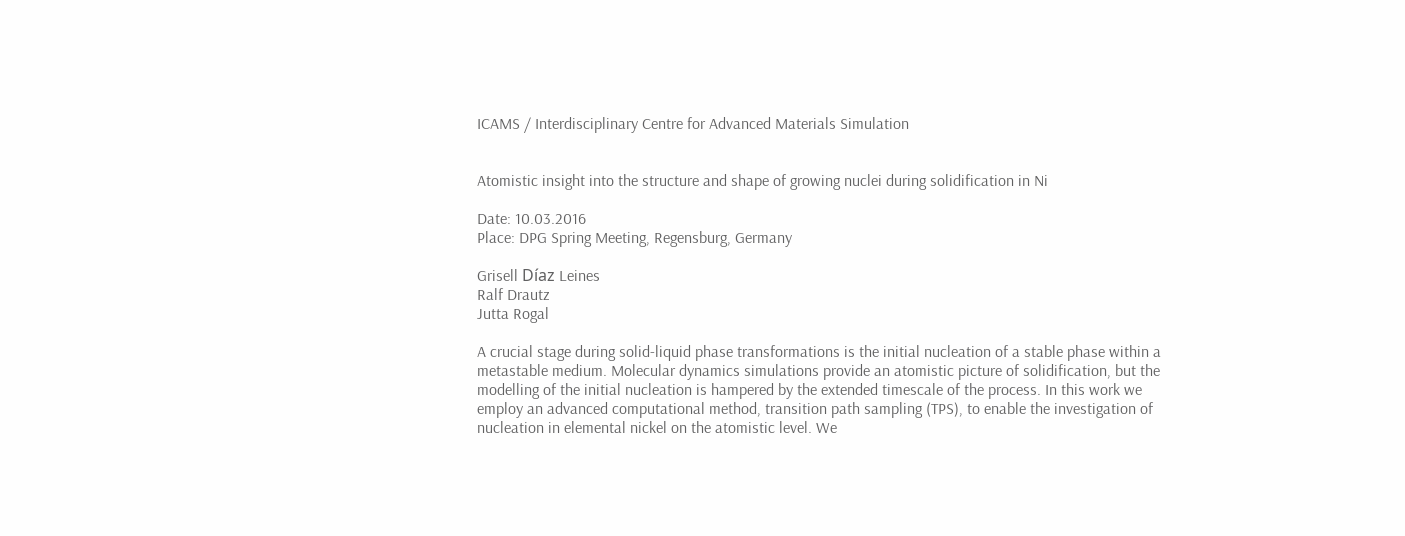ICAMS / Interdisciplinary Centre for Advanced Materials Simulation


Atomistic insight into the structure and shape of growing nuclei during solidification in Ni

Date: 10.03.2016
Place: DPG Spring Meeting, Regensburg, Germany

Grisell Díaz Leines
Ralf Drautz
Jutta Rogal

A crucial stage during solid-liquid phase transformations is the initial nucleation of a stable phase within a metastable medium. Molecular dynamics simulations provide an atomistic picture of solidification, but the modelling of the initial nucleation is hampered by the extended timescale of the process. In this work we employ an advanced computational method, transition path sampling (TPS), to enable the investigation of nucleation in elemental nickel on the atomistic level. We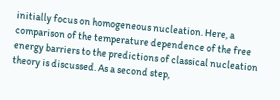initially focus on homogeneous nucleation. Here, a comparison of the temperature dependence of the free energy barriers to the predictions of classical nucleation theory is discussed. As a second step,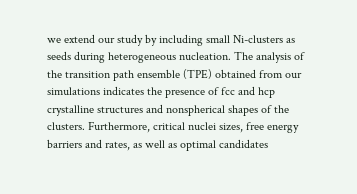we extend our study by including small Ni-clusters as seeds during heterogeneous nucleation. The analysis of the transition path ensemble (TPE) obtained from our simulations indicates the presence of fcc and hcp crystalline structures and nonspherical shapes of the clusters. Furthermore, critical nuclei sizes, free energy barriers and rates, as well as optimal candidates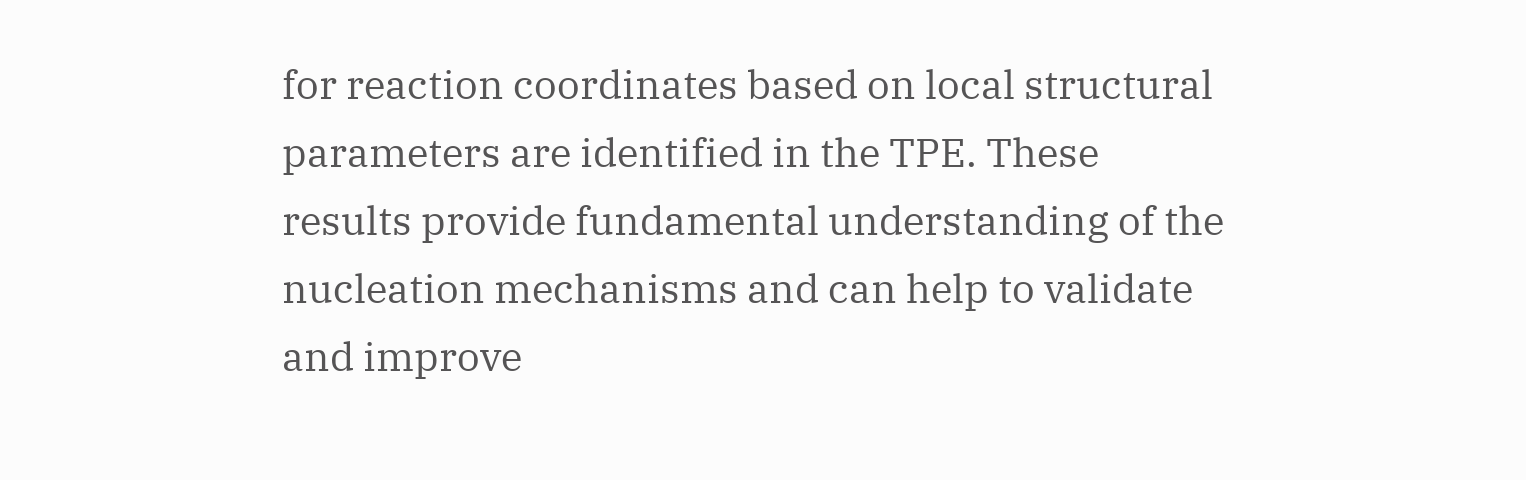for reaction coordinates based on local structural parameters are identified in the TPE. These results provide fundamental understanding of the nucleation mechanisms and can help to validate and improve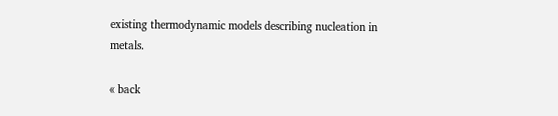existing thermodynamic models describing nucleation in metals.

« back